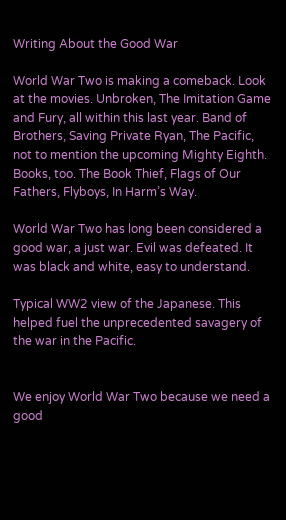Writing About the Good War

World War Two is making a comeback. Look at the movies. Unbroken, The Imitation Game and Fury, all within this last year. Band of Brothers, Saving Private Ryan, The Pacific, not to mention the upcoming Mighty Eighth. Books, too. The Book Thief, Flags of Our Fathers, Flyboys, In Harm’s Way.

World War Two has long been considered a good war, a just war. Evil was defeated. It was black and white, easy to understand.

Typical WW2 view of the Japanese. This helped fuel the unprecedented savagery of the war in the Pacific.


We enjoy World War Two because we need a good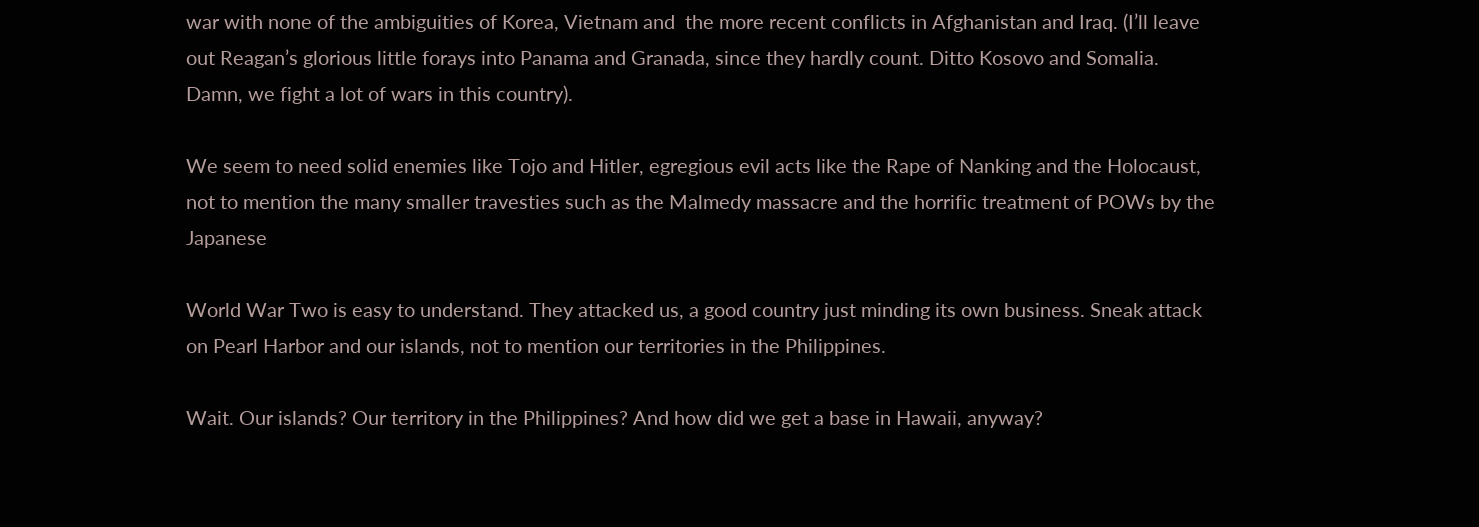war with none of the ambiguities of Korea, Vietnam and  the more recent conflicts in Afghanistan and Iraq. (I’ll leave out Reagan’s glorious little forays into Panama and Granada, since they hardly count. Ditto Kosovo and Somalia. Damn, we fight a lot of wars in this country).

We seem to need solid enemies like Tojo and Hitler, egregious evil acts like the Rape of Nanking and the Holocaust, not to mention the many smaller travesties such as the Malmedy massacre and the horrific treatment of POWs by the Japanese

World War Two is easy to understand. They attacked us, a good country just minding its own business. Sneak attack on Pearl Harbor and our islands, not to mention our territories in the Philippines.

Wait. Our islands? Our territory in the Philippines? And how did we get a base in Hawaii, anyway?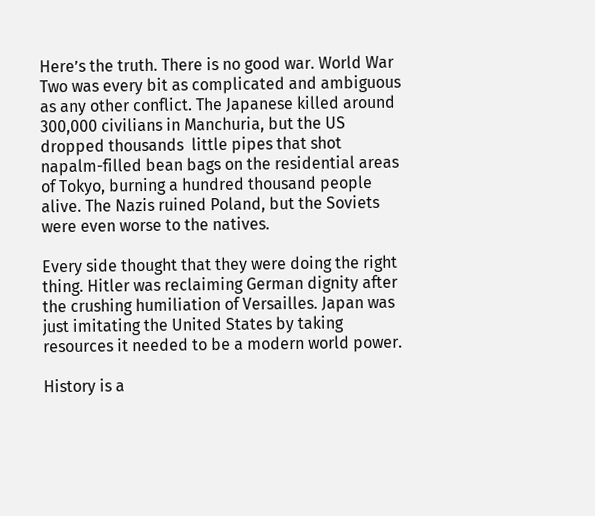Here’s the truth. There is no good war. World War Two was every bit as complicated and ambiguous as any other conflict. The Japanese killed around 300,000 civilians in Manchuria, but the US dropped thousands  little pipes that shot napalm-filled bean bags on the residential areas of Tokyo, burning a hundred thousand people alive. The Nazis ruined Poland, but the Soviets were even worse to the natives.

Every side thought that they were doing the right thing. Hitler was reclaiming German dignity after the crushing humiliation of Versailles. Japan was just imitating the United States by taking resources it needed to be a modern world power.

History is a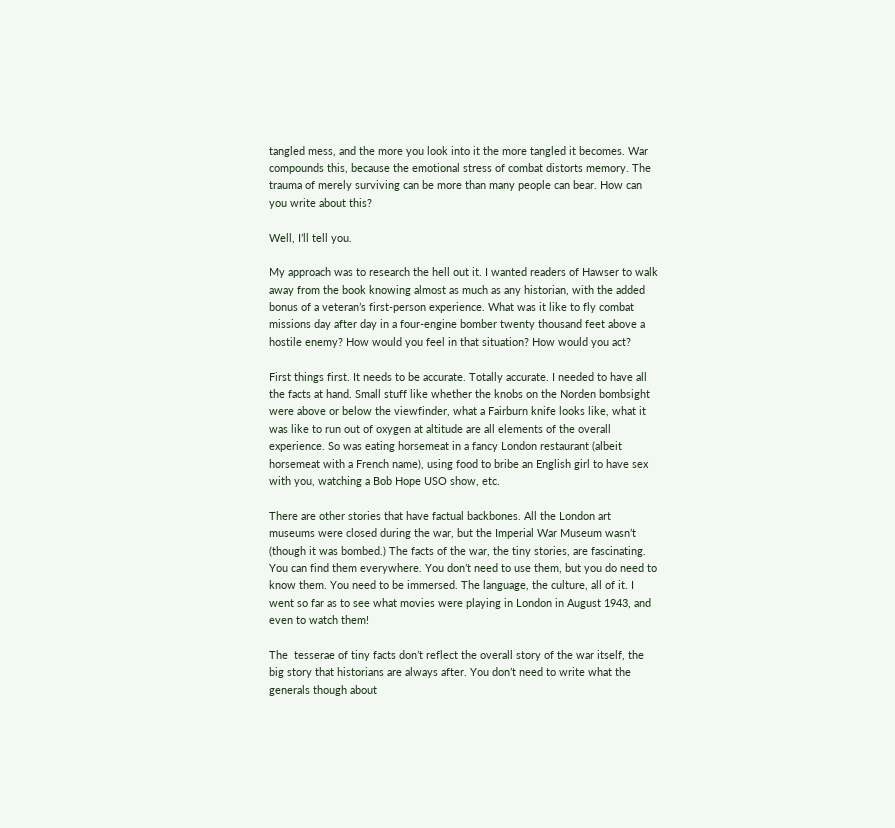tangled mess, and the more you look into it the more tangled it becomes. War compounds this, because the emotional stress of combat distorts memory. The trauma of merely surviving can be more than many people can bear. How can you write about this?

Well, I’ll tell you.

My approach was to research the hell out it. I wanted readers of Hawser to walk away from the book knowing almost as much as any historian, with the added bonus of a veteran’s first-person experience. What was it like to fly combat missions day after day in a four-engine bomber twenty thousand feet above a hostile enemy? How would you feel in that situation? How would you act?

First things first. It needs to be accurate. Totally accurate. I needed to have all the facts at hand. Small stuff like whether the knobs on the Norden bombsight were above or below the viewfinder, what a Fairburn knife looks like, what it was like to run out of oxygen at altitude are all elements of the overall experience. So was eating horsemeat in a fancy London restaurant (albeit horsemeat with a French name), using food to bribe an English girl to have sex with you, watching a Bob Hope USO show, etc.

There are other stories that have factual backbones. All the London art museums were closed during the war, but the Imperial War Museum wasn’t (though it was bombed.) The facts of the war, the tiny stories, are fascinating. You can find them everywhere. You don’t need to use them, but you do need to know them. You need to be immersed. The language, the culture, all of it. I went so far as to see what movies were playing in London in August 1943, and even to watch them!

The  tesserae of tiny facts don’t reflect the overall story of the war itself, the big story that historians are always after. You don’t need to write what the generals though about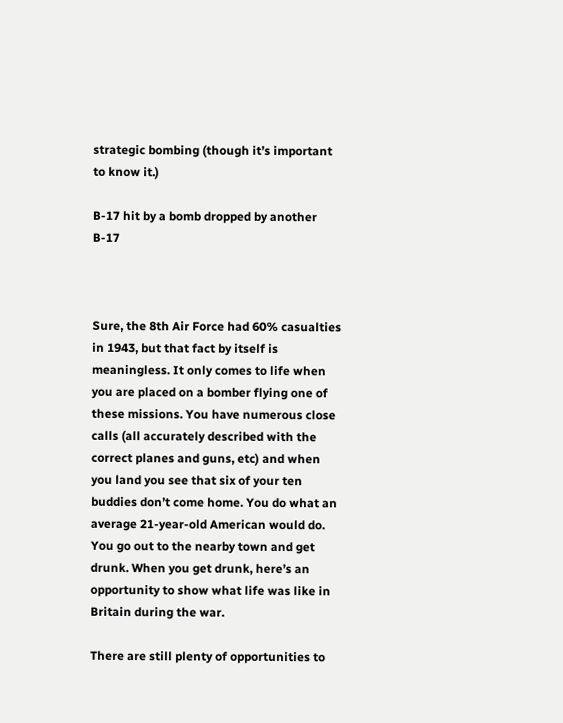strategic bombing (though it’s important to know it.)

B-17 hit by a bomb dropped by another B-17



Sure, the 8th Air Force had 60% casualties in 1943, but that fact by itself is meaningless. It only comes to life when you are placed on a bomber flying one of these missions. You have numerous close calls (all accurately described with the correct planes and guns, etc) and when you land you see that six of your ten buddies don’t come home. You do what an average 21-year-old American would do. You go out to the nearby town and get drunk. When you get drunk, here’s an opportunity to show what life was like in Britain during the war.

There are still plenty of opportunities to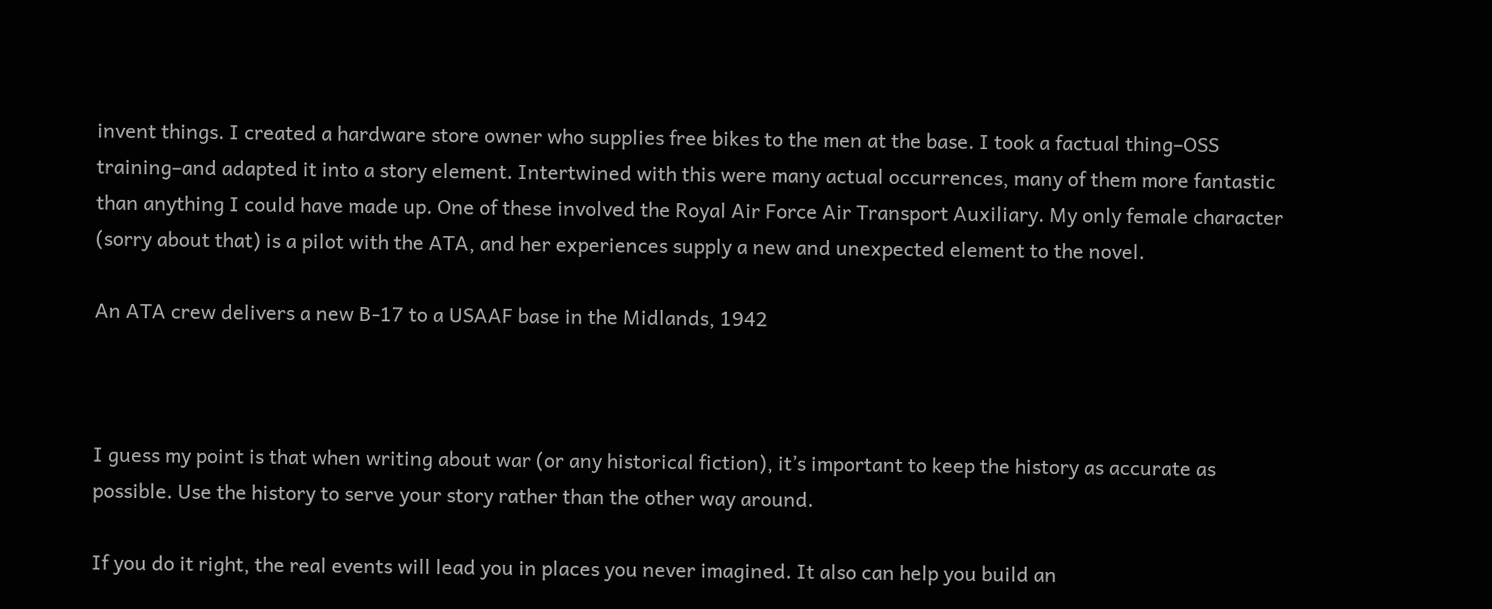invent things. I created a hardware store owner who supplies free bikes to the men at the base. I took a factual thing–OSS training–and adapted it into a story element. Intertwined with this were many actual occurrences, many of them more fantastic than anything I could have made up. One of these involved the Royal Air Force Air Transport Auxiliary. My only female character (sorry about that) is a pilot with the ATA, and her experiences supply a new and unexpected element to the novel.

An ATA crew delivers a new B-17 to a USAAF base in the Midlands, 1942



I guess my point is that when writing about war (or any historical fiction), it’s important to keep the history as accurate as possible. Use the history to serve your story rather than the other way around.

If you do it right, the real events will lead you in places you never imagined. It also can help you build an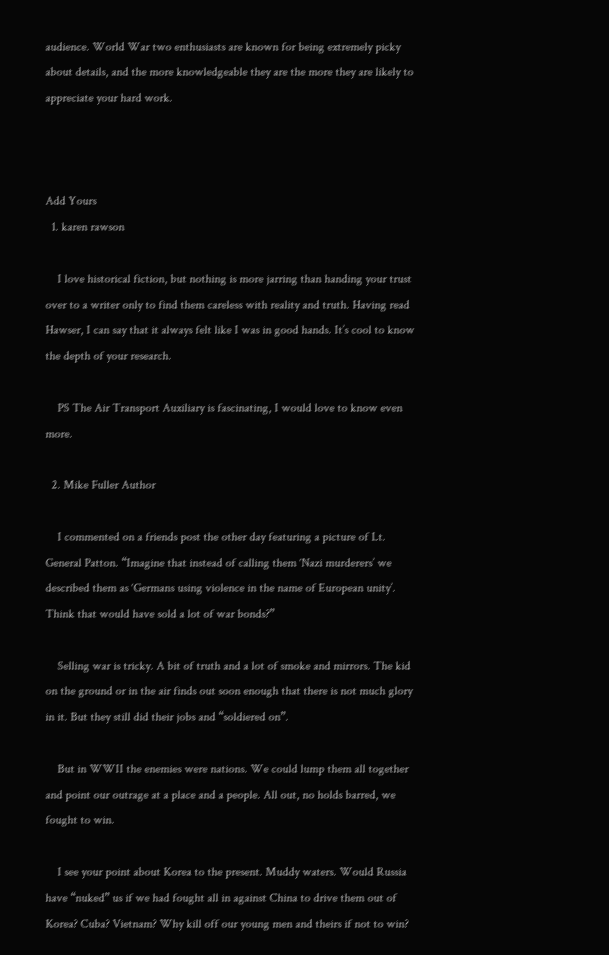audience. World War two enthusiasts are known for being extremely picky about details, and the more knowledgeable they are the more they are likely to appreciate your hard work.



Add Yours
  1. karen rawson

    I love historical fiction, but nothing is more jarring than handing your trust over to a writer only to find them careless with reality and truth. Having read Hawser, I can say that it always felt like I was in good hands. It’s cool to know the depth of your research.

    PS The Air Transport Auxiliary is fascinating, I would love to know even more.

  2. Mike Fuller Author

    I commented on a friends post the other day featuring a picture of Lt. General Patton. “Imagine that instead of calling them ‘Nazi murderers’ we described them as ‘Germans using violence in the name of European unity’. Think that would have sold a lot of war bonds?”

    Selling war is tricky. A bit of truth and a lot of smoke and mirrors. The kid on the ground or in the air finds out soon enough that there is not much glory in it. But they still did their jobs and “soldiered on”.

    But in WWII the enemies were nations. We could lump them all together and point our outrage at a place and a people. All out, no holds barred, we fought to win.

    I see your point about Korea to the present. Muddy waters. Would Russia have “nuked” us if we had fought all in against China to drive them out of Korea? Cuba? Vietnam? Why kill off our young men and theirs if not to win?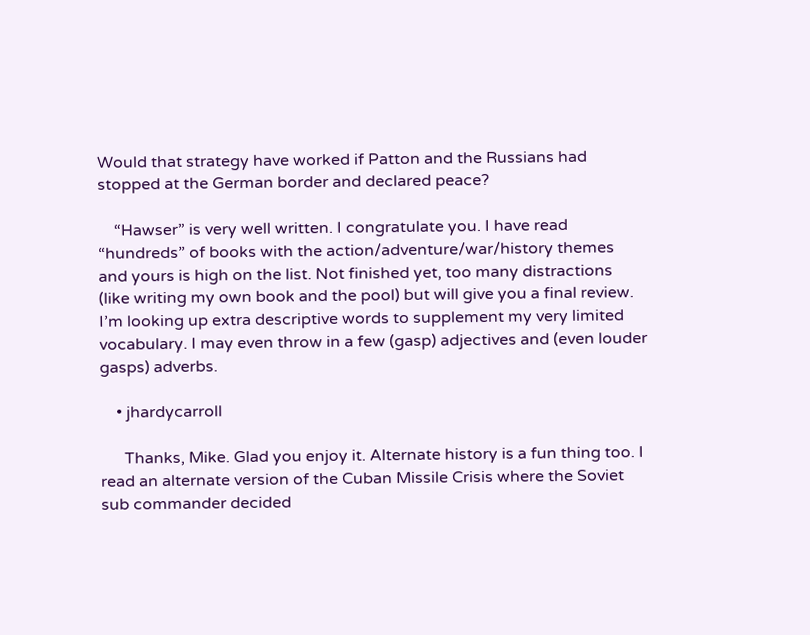Would that strategy have worked if Patton and the Russians had stopped at the German border and declared peace?

    “Hawser” is very well written. I congratulate you. I have read “hundreds” of books with the action/adventure/war/history themes and yours is high on the list. Not finished yet, too many distractions (like writing my own book and the pool) but will give you a final review. I’m looking up extra descriptive words to supplement my very limited vocabulary. I may even throw in a few (gasp) adjectives and (even louder gasps) adverbs.

    • jhardycarroll

      Thanks, Mike. Glad you enjoy it. Alternate history is a fun thing too. I read an alternate version of the Cuban Missile Crisis where the Soviet sub commander decided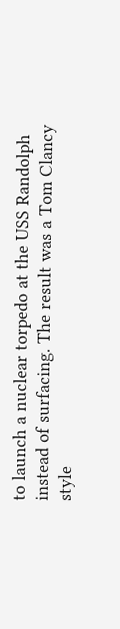to launch a nuclear torpedo at the USS Randolph instead of surfacing. The result was a Tom Clancy style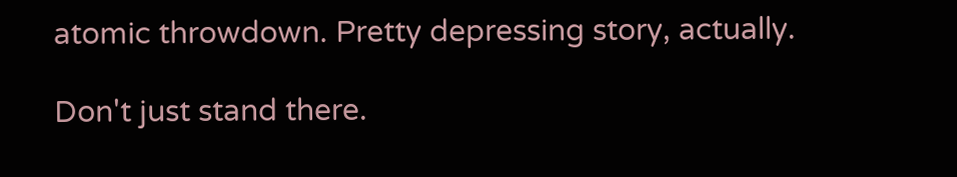atomic throwdown. Pretty depressing story, actually.

Don't just stand there.